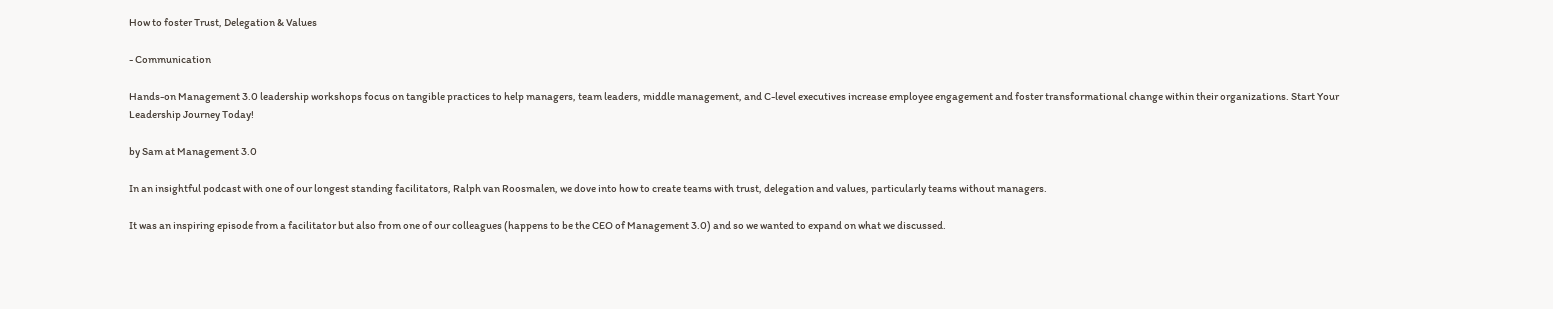How to foster Trust, Delegation & Values

- Communication

Hands-on Management 3.0 leadership workshops focus on tangible practices to help managers, team leaders, middle management, and C-level executives increase employee engagement and foster transformational change within their organizations. Start Your Leadership Journey Today!

by Sam at Management 3.0

In an insightful podcast with one of our longest standing facilitators, Ralph van Roosmalen, we dove into how to create teams with trust, delegation and values, particularly teams without managers.

It was an inspiring episode from a facilitator but also from one of our colleagues (happens to be the CEO of Management 3.0) and so we wanted to expand on what we discussed.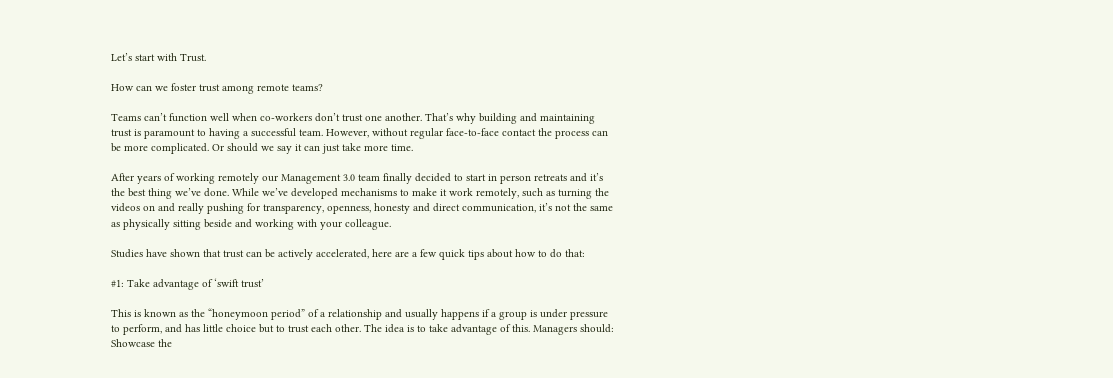Let’s start with Trust.

How can we foster trust among remote teams?

Teams can’t function well when co-workers don’t trust one another. That’s why building and maintaining trust is paramount to having a successful team. However, without regular face-to-face contact the process can be more complicated. Or should we say it can just take more time.

After years of working remotely our Management 3.0 team finally decided to start in person retreats and it’s the best thing we’ve done. While we’ve developed mechanisms to make it work remotely, such as turning the videos on and really pushing for transparency, openness, honesty and direct communication, it’s not the same as physically sitting beside and working with your colleague.

Studies have shown that trust can be actively accelerated, here are a few quick tips about how to do that:

#1: Take advantage of ‘swift trust’

This is known as the “honeymoon period” of a relationship and usually happens if a group is under pressure to perform, and has little choice but to trust each other. The idea is to take advantage of this. Managers should: Showcase the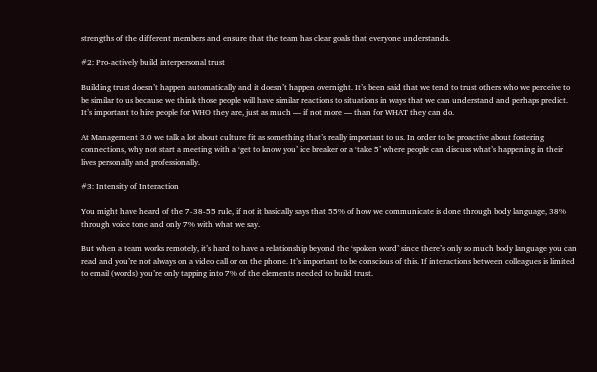strengths of the different members and ensure that the team has clear goals that everyone understands.

#2: Pro-actively build interpersonal trust

Building trust doesn’t happen automatically and it doesn’t happen overnight. It’s been said that we tend to trust others who we perceive to be similar to us because we think those people will have similar reactions to situations in ways that we can understand and perhaps predict. It’s important to hire people for WHO they are, just as much — if not more — than for WHAT they can do.

At Management 3.0 we talk a lot about culture fit as something that’s really important to us. In order to be proactive about fostering connections, why not start a meeting with a ‘get to know you’ ice breaker or a ‘take 5’ where people can discuss what’s happening in their lives personally and professionally.

#3: Intensity of Interaction

You might have heard of the 7-38-55 rule, if not it basically says that 55% of how we communicate is done through body language, 38% through voice tone and only 7% with what we say.

But when a team works remotely, it’s hard to have a relationship beyond the ‘spoken word’ since there’s only so much body language you can read and you’re not always on a video call or on the phone. It’s important to be conscious of this. If interactions between colleagues is limited to email (words) you’re only tapping into 7% of the elements needed to build trust.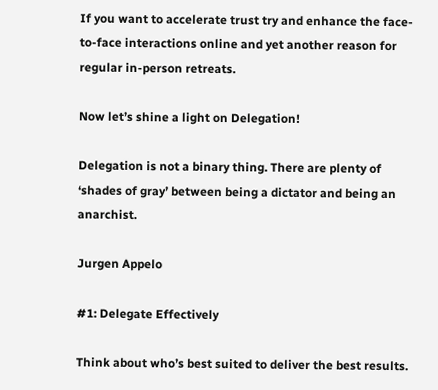If you want to accelerate trust try and enhance the face-to-face interactions online and yet another reason for regular in-person retreats.

Now let’s shine a light on Delegation!

Delegation is not a binary thing. There are plenty of ‘shades of gray’ between being a dictator and being an anarchist.

Jurgen Appelo

#1: Delegate Effectively

Think about who’s best suited to deliver the best results.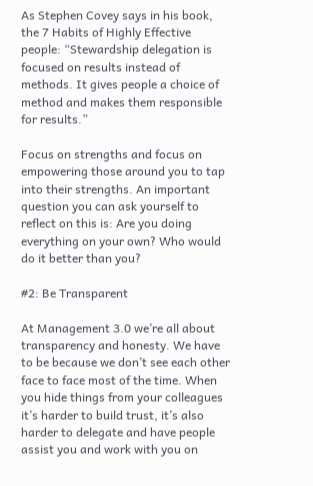As Stephen Covey says in his book, the 7 Habits of Highly Effective people: “Stewardship delegation is focused on results instead of methods. It gives people a choice of method and makes them responsible for results.”

Focus on strengths and focus on empowering those around you to tap into their strengths. An important question you can ask yourself to reflect on this is: Are you doing everything on your own? Who would do it better than you?

#2: Be Transparent

At Management 3.0 we’re all about transparency and honesty. We have to be because we don’t see each other face to face most of the time. When you hide things from your colleagues it’s harder to build trust, it’s also harder to delegate and have people assist you and work with you on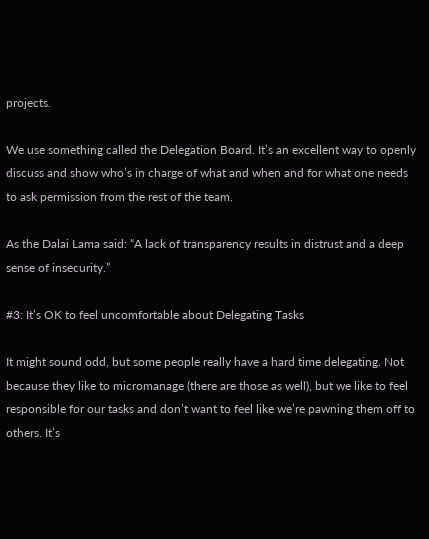projects.

We use something called the Delegation Board. It’s an excellent way to openly discuss and show who’s in charge of what and when and for what one needs to ask permission from the rest of the team.

As the Dalai Lama said: “A lack of transparency results in distrust and a deep sense of insecurity.”

#3: It’s OK to feel uncomfortable about Delegating Tasks

It might sound odd, but some people really have a hard time delegating. Not because they like to micromanage (there are those as well), but we like to feel responsible for our tasks and don’t want to feel like we’re pawning them off to others. It’s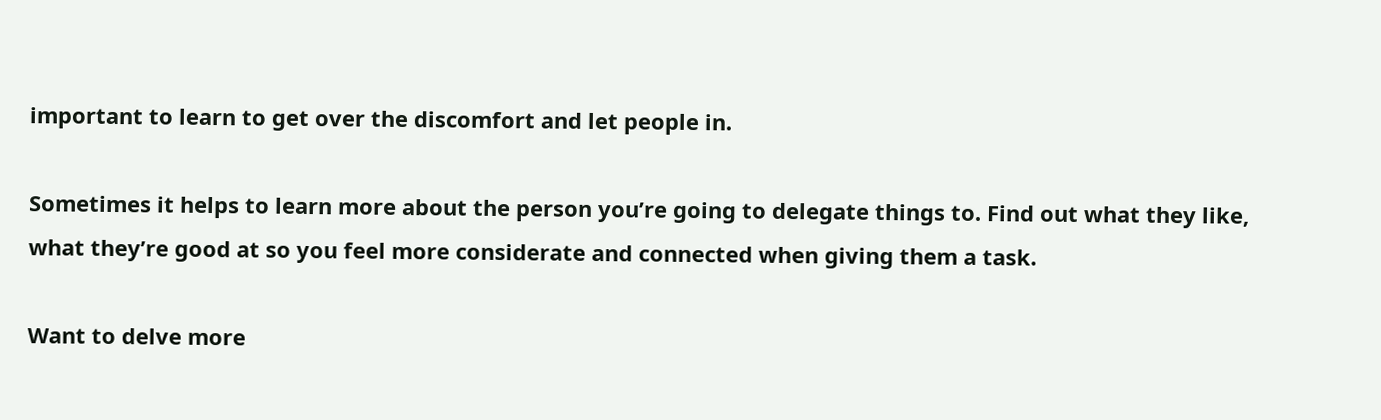important to learn to get over the discomfort and let people in.

Sometimes it helps to learn more about the person you’re going to delegate things to. Find out what they like, what they’re good at so you feel more considerate and connected when giving them a task.

Want to delve more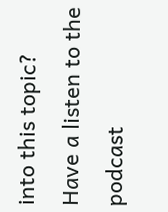into this topic? Have a listen to the podcast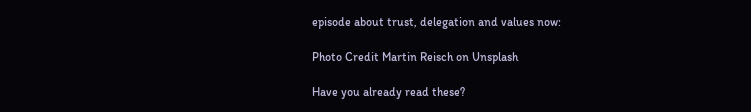episode about trust, delegation and values now:

Photo Credit Martin Reisch on Unsplash

Have you already read these?